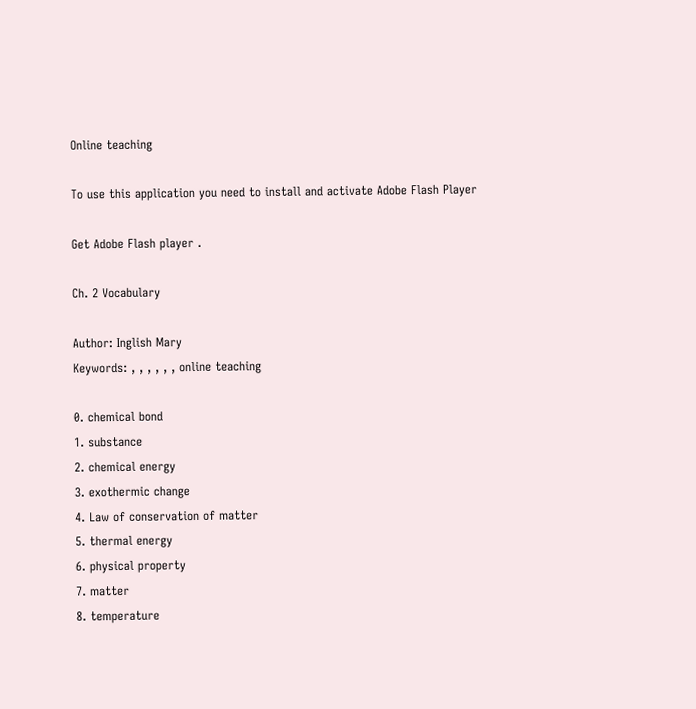Online teaching

To use this application you need to install and activate Adobe Flash Player

Get Adobe Flash player .

Ch. 2 Vocabulary

Author: Inglish Mary
Keywords: , , , , , , online teaching

0. chemical bond
1. substance
2. chemical energy
3. exothermic change
4. Law of conservation of matter
5. thermal energy
6. physical property
7. matter
8. temperature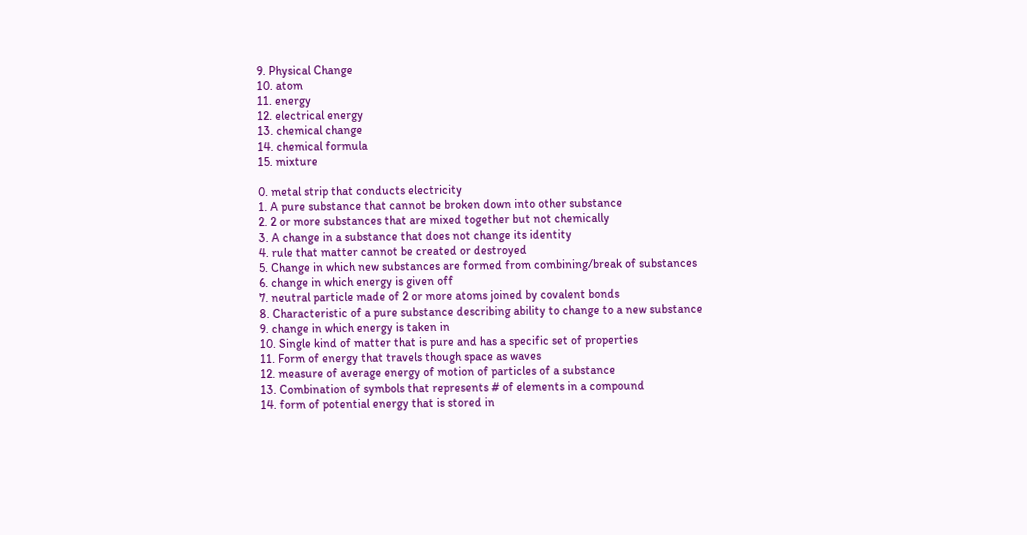9. Physical Change
10. atom
11. energy
12. electrical energy
13. chemical change
14. chemical formula
15. mixture

0. metal strip that conducts electricity
1. A pure substance that cannot be broken down into other substance
2. 2 or more substances that are mixed together but not chemically
3. A change in a substance that does not change its identity
4. rule that matter cannot be created or destroyed
5. Change in which new substances are formed from combining/break of substances
6. change in which energy is given off
7. neutral particle made of 2 or more atoms joined by covalent bonds
8. Characteristic of a pure substance describing ability to change to a new substance
9. change in which energy is taken in
10. Single kind of matter that is pure and has a specific set of properties
11. Form of energy that travels though space as waves
12. measure of average energy of motion of particles of a substance
13. Combination of symbols that represents # of elements in a compound
14. form of potential energy that is stored in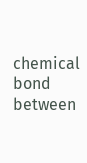chemical bond between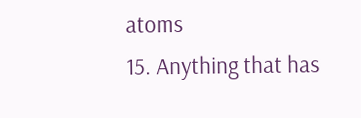atoms
15. Anything that has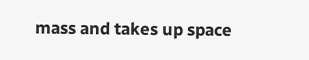mass and takes up space